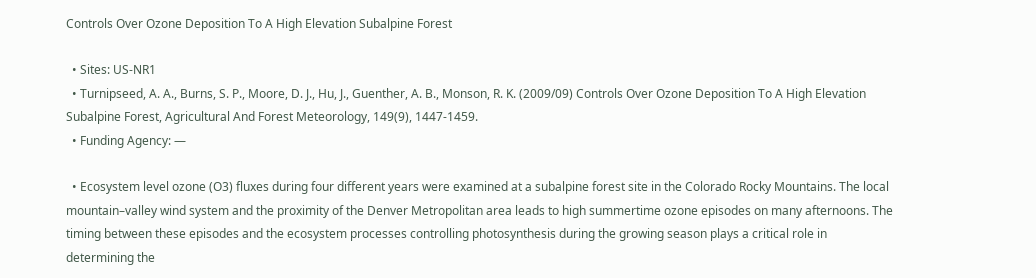Controls Over Ozone Deposition To A High Elevation Subalpine Forest

  • Sites: US-NR1
  • Turnipseed, A. A., Burns, S. P., Moore, D. J., Hu, J., Guenther, A. B., Monson, R. K. (2009/09) Controls Over Ozone Deposition To A High Elevation Subalpine Forest, Agricultural And Forest Meteorology, 149(9), 1447-1459.
  • Funding Agency: —

  • Ecosystem level ozone (O3) fluxes during four different years were examined at a subalpine forest site in the Colorado Rocky Mountains. The local mountain–valley wind system and the proximity of the Denver Metropolitan area leads to high summertime ozone episodes on many afternoons. The timing between these episodes and the ecosystem processes controlling photosynthesis during the growing season plays a critical role in determining the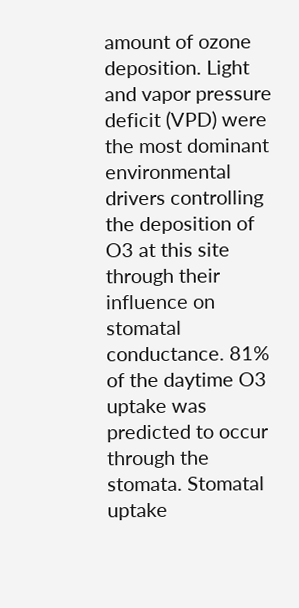amount of ozone deposition. Light and vapor pressure deficit (VPD) were the most dominant environmental drivers controlling the deposition of O3 at this site through their influence on stomatal conductance. 81% of the daytime O3 uptake was predicted to occur through the stomata. Stomatal uptake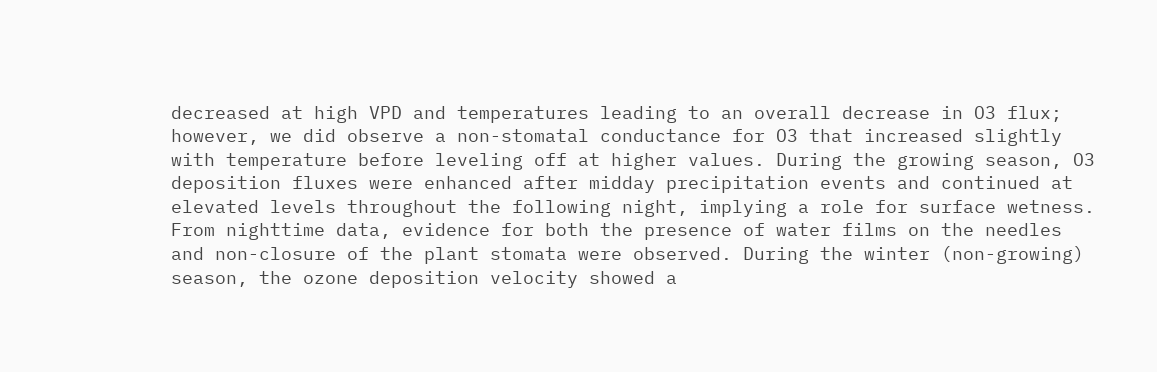decreased at high VPD and temperatures leading to an overall decrease in O3 flux; however, we did observe a non-stomatal conductance for O3 that increased slightly with temperature before leveling off at higher values. During the growing season, O3 deposition fluxes were enhanced after midday precipitation events and continued at elevated levels throughout the following night, implying a role for surface wetness. From nighttime data, evidence for both the presence of water films on the needles and non-closure of the plant stomata were observed. During the winter (non-growing) season, the ozone deposition velocity showed a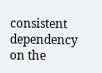consistent dependency on the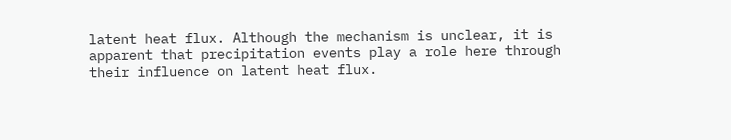latent heat flux. Although the mechanism is unclear, it is apparent that precipitation events play a role here through their influence on latent heat flux.